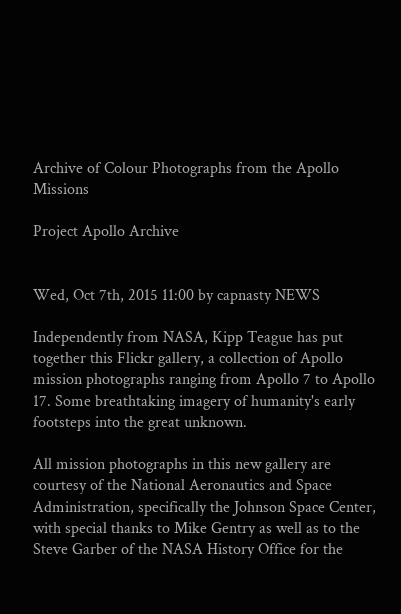Archive of Colour Photographs from the Apollo Missions

Project Apollo Archive


Wed, Oct 7th, 2015 11:00 by capnasty NEWS

Independently from NASA, Kipp Teague has put together this Flickr gallery, a collection of Apollo mission photographs ranging from Apollo 7 to Apollo 17. Some breathtaking imagery of humanity's early footsteps into the great unknown.

All mission photographs in this new gallery are courtesy of the National Aeronautics and Space Administration, specifically the Johnson Space Center, with special thanks to Mike Gentry as well as to the Steve Garber of the NASA History Office for the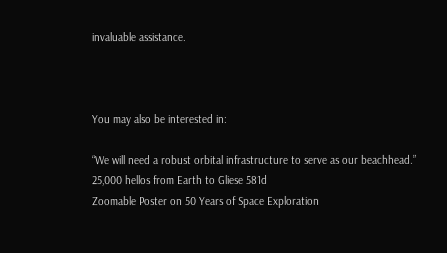invaluable assistance.



You may also be interested in:

“We will need a robust orbital infrastructure to serve as our beachhead.”
25,000 hellos from Earth to Gliese 581d
Zoomable Poster on 50 Years of Space Exploration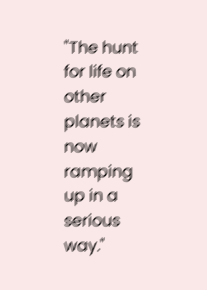"The hunt for life on other planets is now ramping up in a serious way."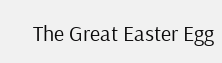The Great Easter Egg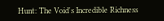Hunt: The Void's Incredible Richness